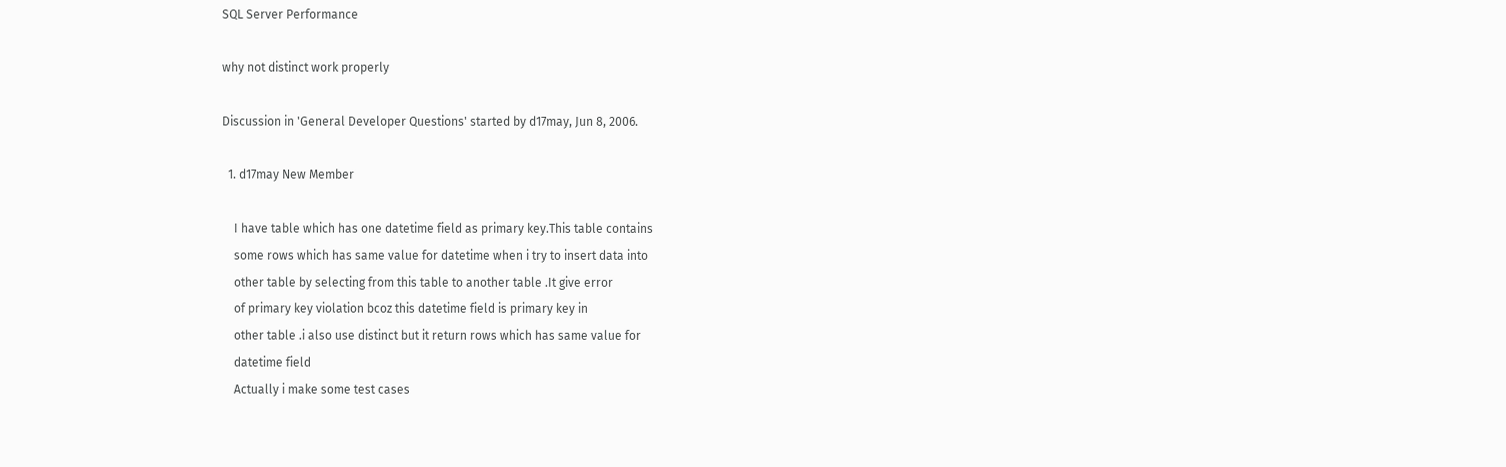SQL Server Performance

why not distinct work properly

Discussion in 'General Developer Questions' started by d17may, Jun 8, 2006.

  1. d17may New Member

    I have table which has one datetime field as primary key.This table contains
    some rows which has same value for datetime when i try to insert data into
    other table by selecting from this table to another table .It give error
    of primary key violation bcoz this datetime field is primary key in
    other table .i also use distinct but it return rows which has same value for
    datetime field
    Actually i make some test cases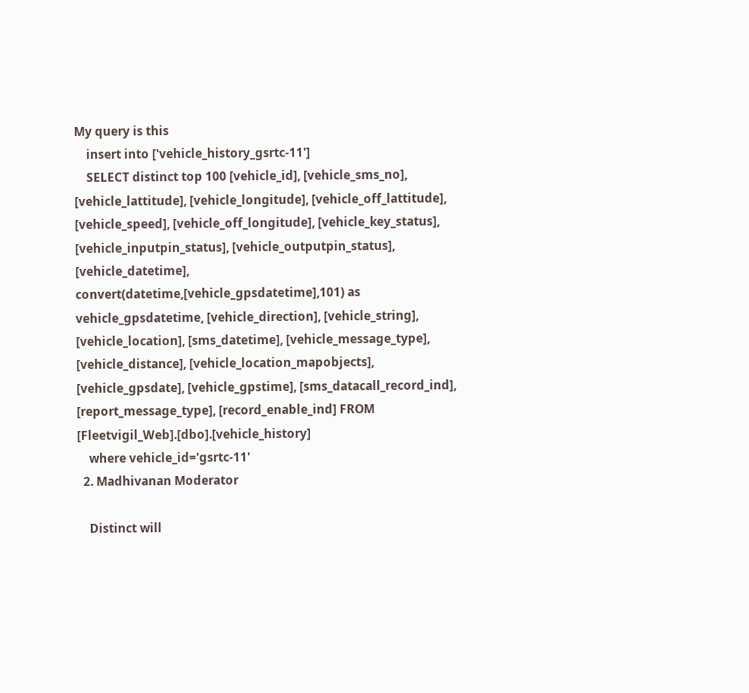My query is this
    insert into ['vehicle_history_gsrtc-11']
    SELECT distinct top 100 [vehicle_id], [vehicle_sms_no], [vehicle_lattitude], [vehicle_longitude], [vehicle_off_lattitude], [vehicle_speed], [vehicle_off_longitude], [vehicle_key_status], [vehicle_inputpin_status], [vehicle_outputpin_status], [vehicle_datetime], convert(datetime,[vehicle_gpsdatetime],101) as vehicle_gpsdatetime, [vehicle_direction], [vehicle_string], [vehicle_location], [sms_datetime], [vehicle_message_type], [vehicle_distance], [vehicle_location_mapobjects], [vehicle_gpsdate], [vehicle_gpstime], [sms_datacall_record_ind], [report_message_type], [record_enable_ind] FROM [Fleetvigil_Web].[dbo].[vehicle_history]
    where vehicle_id='gsrtc-11'
  2. Madhivanan Moderator

    Distinct will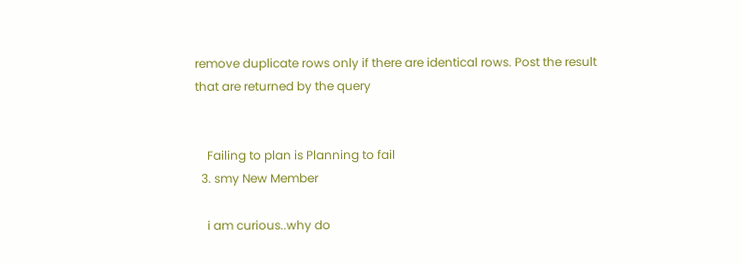remove duplicate rows only if there are identical rows. Post the result that are returned by the query


    Failing to plan is Planning to fail
  3. smy New Member

    i am curious..why do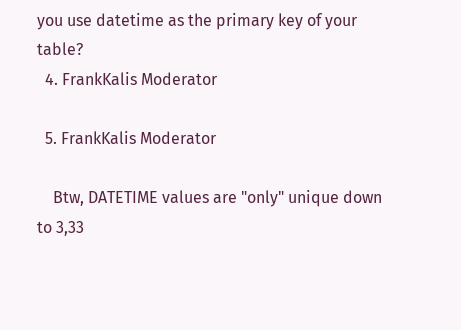you use datetime as the primary key of your table?
  4. FrankKalis Moderator

  5. FrankKalis Moderator

    Btw, DATETIME values are "only" unique down to 3,33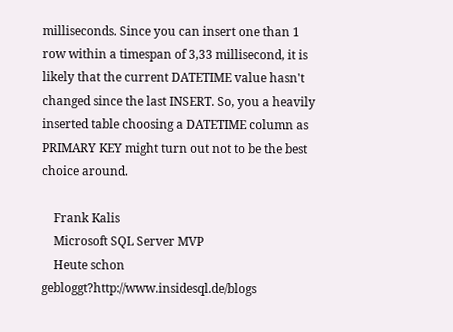milliseconds. Since you can insert one than 1 row within a timespan of 3,33 millisecond, it is likely that the current DATETIME value hasn't changed since the last INSERT. So, you a heavily inserted table choosing a DATETIME column as PRIMARY KEY might turn out not to be the best choice around.

    Frank Kalis
    Microsoft SQL Server MVP
    Heute schon gebloggt?http://www.insidesql.de/blogs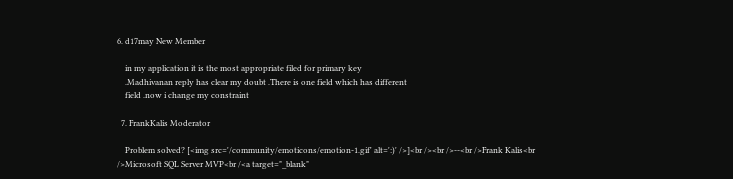6. d17may New Member

    in my application it is the most appropriate filed for primary key
    .Madhivanan reply has clear my doubt .There is one field which has different
    field .now i change my constraint

  7. FrankKalis Moderator

    Problem solved? [<img src='/community/emoticons/emotion-1.gif' alt=':)' />]<br /><br />--<br />Frank Kalis<br />Microsoft SQL Server MVP<br /<a target="_blank"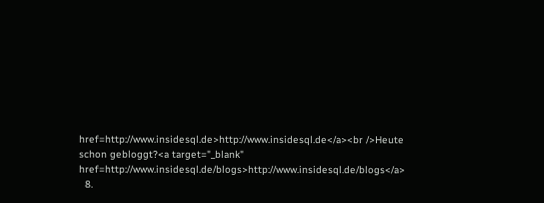href=http://www.insidesql.de>http://www.insidesql.de</a><br />Heute schon gebloggt?<a target="_blank" href=http://www.insidesql.de/blogs>http://www.insidesql.de/blogs</a>
  8.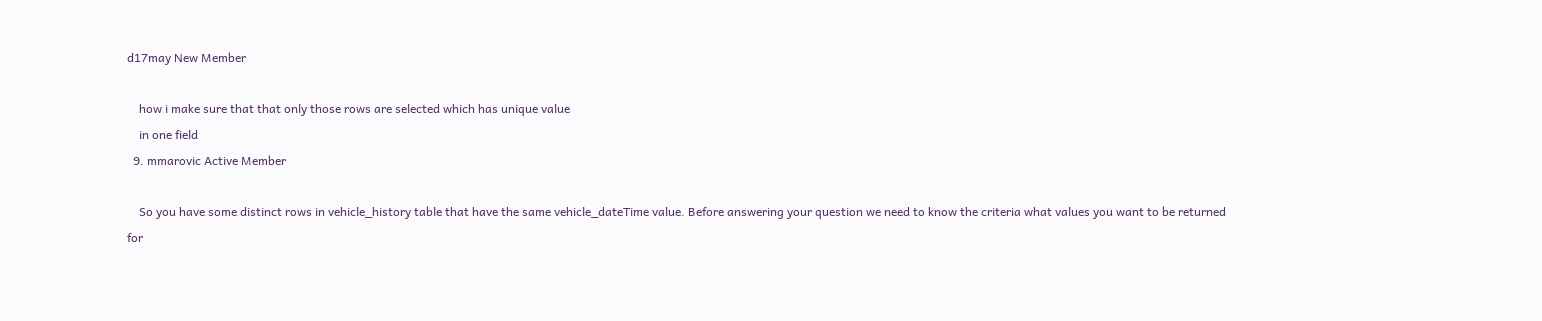d17may New Member

    how i make sure that that only those rows are selected which has unique value
    in one field
  9. mmarovic Active Member

    So you have some distinct rows in vehicle_history table that have the same vehicle_dateTime value. Before answering your question we need to know the criteria what values you want to be returned for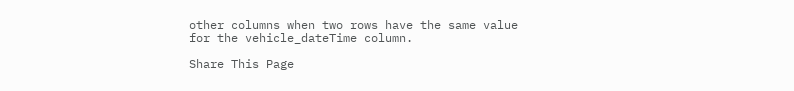other columns when two rows have the same value for the vehicle_dateTime column.

Share This Page